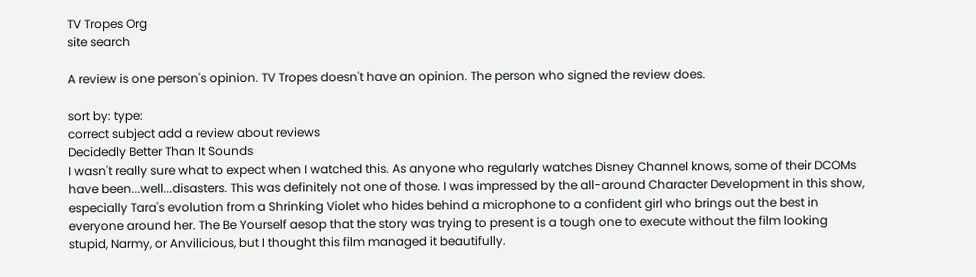TV Tropes Org
site search

A review is one person's opinion. TV Tropes doesn't have an opinion. The person who signed the review does.

sort by: type:
correct subject add a review about reviews
Decidedly Better Than It Sounds
I wasn't really sure what to expect when I watched this. As anyone who regularly watches Disney Channel knows, some of their DCOMs have been...well...disasters. This was definitely not one of those. I was impressed by the all-around Character Development in this show, especially Tara's evolution from a Shrinking Violet who hides behind a microphone to a confident girl who brings out the best in everyone around her. The Be Yourself aesop that the story was trying to present is a tough one to execute without the film looking stupid, Narmy, or Anvilicious, but I thought this film managed it beautifully.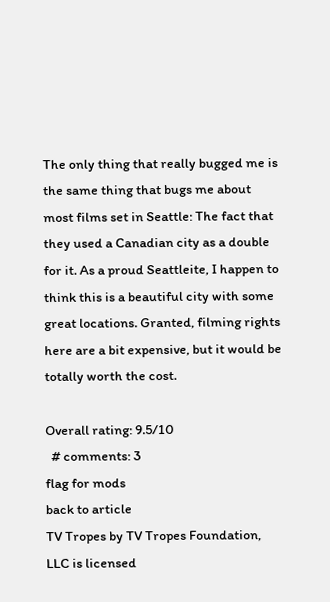The only thing that really bugged me is the same thing that bugs me about most films set in Seattle: The fact that they used a Canadian city as a double for it. As a proud Seattleite, I happen to think this is a beautiful city with some great locations. Granted, filming rights here are a bit expensive, but it would be totally worth the cost.

Overall rating: 9.5/10
  # comments: 3
flag for mods
back to article
TV Tropes by TV Tropes Foundation, LLC is licensed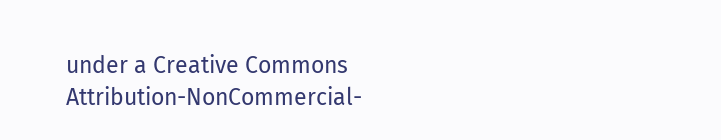under a Creative Commons Attribution-NonCommercial-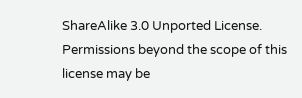ShareAlike 3.0 Unported License.
Permissions beyond the scope of this license may be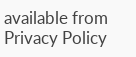available from
Privacy Policy